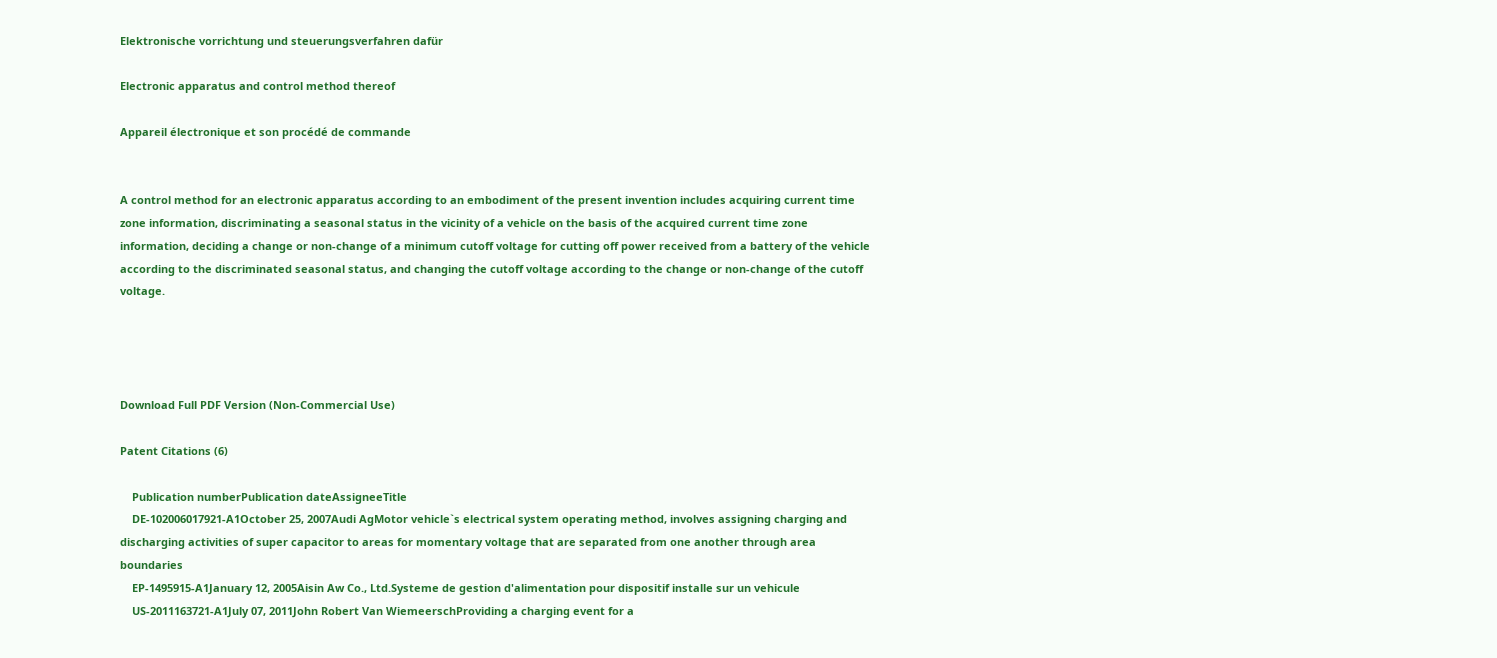Elektronische vorrichtung und steuerungsverfahren dafür

Electronic apparatus and control method thereof

Appareil électronique et son procédé de commande


A control method for an electronic apparatus according to an embodiment of the present invention includes acquiring current time zone information, discriminating a seasonal status in the vicinity of a vehicle on the basis of the acquired current time zone information, deciding a change or non-change of a minimum cutoff voltage for cutting off power received from a battery of the vehicle according to the discriminated seasonal status, and changing the cutoff voltage according to the change or non-change of the cutoff voltage.




Download Full PDF Version (Non-Commercial Use)

Patent Citations (6)

    Publication numberPublication dateAssigneeTitle
    DE-102006017921-A1October 25, 2007Audi AgMotor vehicle`s electrical system operating method, involves assigning charging and discharging activities of super capacitor to areas for momentary voltage that are separated from one another through area boundaries
    EP-1495915-A1January 12, 2005Aisin Aw Co., Ltd.Systeme de gestion d'alimentation pour dispositif installe sur un vehicule
    US-2011163721-A1July 07, 2011John Robert Van WiemeerschProviding a charging event for a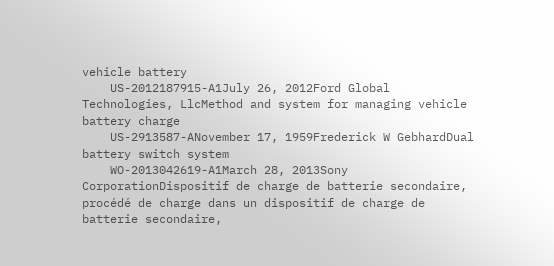vehicle battery
    US-2012187915-A1July 26, 2012Ford Global Technologies, LlcMethod and system for managing vehicle battery charge
    US-2913587-ANovember 17, 1959Frederick W GebhardDual battery switch system
    WO-2013042619-A1March 28, 2013Sony CorporationDispositif de charge de batterie secondaire, procédé de charge dans un dispositif de charge de batterie secondaire,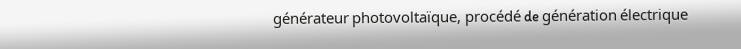générateur photovoltaïque, procédé de génération électrique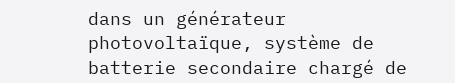dans un générateur photovoltaïque, système de batterie secondaire chargé de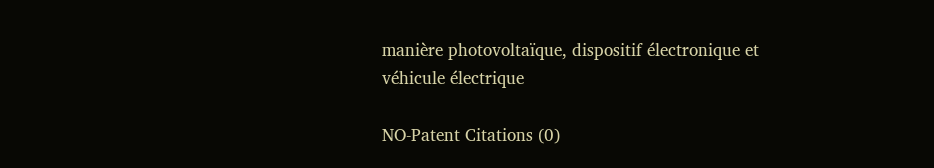manière photovoltaïque, dispositif électronique et véhicule électrique

NO-Patent Citations (0)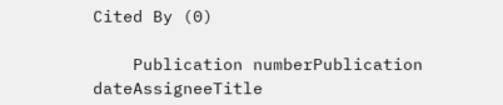Cited By (0)

    Publication numberPublication dateAssigneeTitle